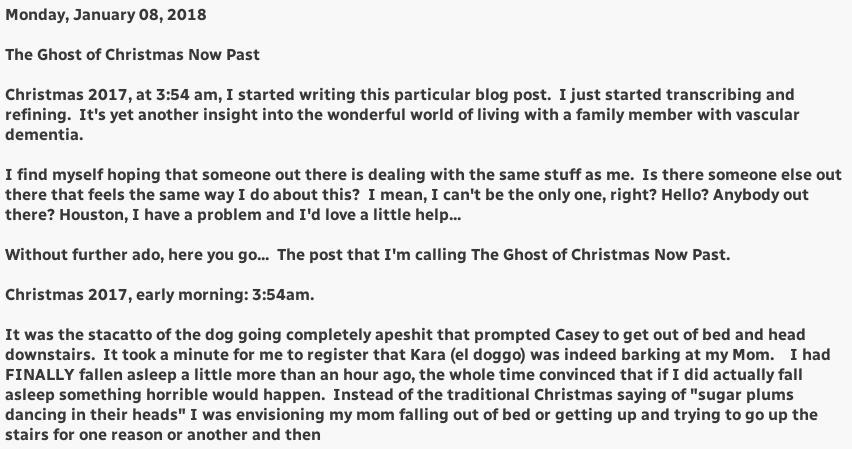Monday, January 08, 2018

The Ghost of Christmas Now Past

Christmas 2017, at 3:54 am, I started writing this particular blog post.  I just started transcribing and refining.  It's yet another insight into the wonderful world of living with a family member with vascular dementia.

I find myself hoping that someone out there is dealing with the same stuff as me.  Is there someone else out there that feels the same way I do about this?  I mean, I can't be the only one, right? Hello? Anybody out there? Houston, I have a problem and I'd love a little help...

Without further ado, here you go...  The post that I'm calling The Ghost of Christmas Now Past.

Christmas 2017, early morning: 3:54am.

It was the stacatto of the dog going completely apeshit that prompted Casey to get out of bed and head downstairs.  It took a minute for me to register that Kara (el doggo) was indeed barking at my Mom.    I had FINALLY fallen asleep a little more than an hour ago, the whole time convinced that if I did actually fall asleep something horrible would happen.  Instead of the traditional Christmas saying of "sugar plums dancing in their heads" I was envisioning my mom falling out of bed or getting up and trying to go up the stairs for one reason or another and then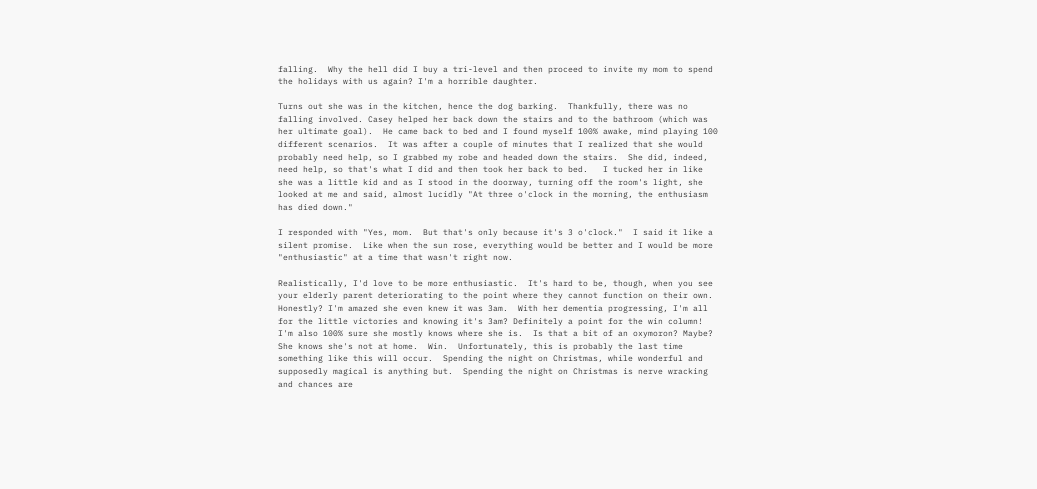falling.  Why the hell did I buy a tri-level and then proceed to invite my mom to spend the holidays with us again? I'm a horrible daughter.

Turns out she was in the kitchen, hence the dog barking.  Thankfully, there was no falling involved. Casey helped her back down the stairs and to the bathroom (which was her ultimate goal).  He came back to bed and I found myself 100% awake, mind playing 100 different scenarios.  It was after a couple of minutes that I realized that she would probably need help, so I grabbed my robe and headed down the stairs.  She did, indeed, need help, so that's what I did and then took her back to bed.   I tucked her in like she was a little kid and as I stood in the doorway, turning off the room's light, she looked at me and said, almost lucidly "At three o'clock in the morning, the enthusiasm has died down."

I responded with "Yes, mom.  But that's only because it's 3 o'clock."  I said it like a silent promise.  Like when the sun rose, everything would be better and I would be more "enthusiastic" at a time that wasn't right now.

Realistically, I'd love to be more enthusiastic.  It's hard to be, though, when you see your elderly parent deteriorating to the point where they cannot function on their own.  Honestly? I'm amazed she even knew it was 3am.  With her dementia progressing, I'm all for the little victories and knowing it's 3am? Definitely a point for the win column!  I'm also 100% sure she mostly knows where she is.  Is that a bit of an oxymoron? Maybe? She knows she's not at home.  Win.  Unfortunately, this is probably the last time something like this will occur.  Spending the night on Christmas, while wonderful and supposedly magical is anything but.  Spending the night on Christmas is nerve wracking and chances are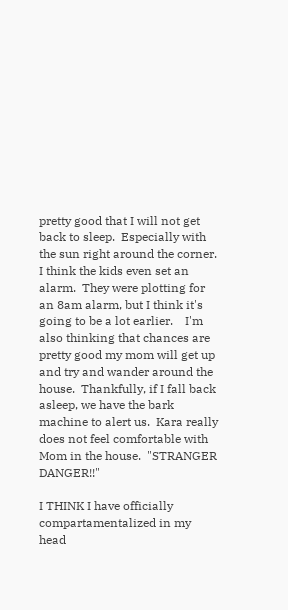pretty good that I will not get back to sleep.  Especially with the sun right around the corner.  I think the kids even set an alarm.  They were plotting for an 8am alarm, but I think it's going to be a lot earlier.    I'm also thinking that chances are pretty good my mom will get up and try and wander around the house.  Thankfully, if I fall back asleep, we have the bark machine to alert us.  Kara really does not feel comfortable with Mom in the house.  "STRANGER DANGER!!"

I THINK I have officially compartamentalized in my head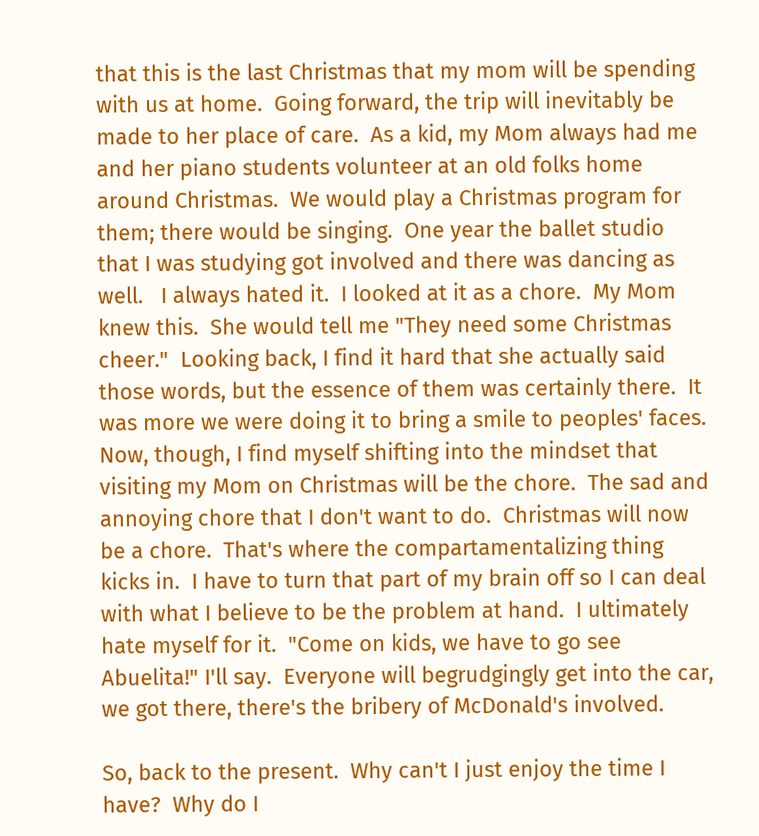that this is the last Christmas that my mom will be spending with us at home.  Going forward, the trip will inevitably be made to her place of care.  As a kid, my Mom always had me and her piano students volunteer at an old folks home around Christmas.  We would play a Christmas program for them; there would be singing.  One year the ballet studio that I was studying got involved and there was dancing as well.   I always hated it.  I looked at it as a chore.  My Mom knew this.  She would tell me "They need some Christmas cheer."  Looking back, I find it hard that she actually said those words, but the essence of them was certainly there.  It was more we were doing it to bring a smile to peoples' faces.  Now, though, I find myself shifting into the mindset that visiting my Mom on Christmas will be the chore.  The sad and annoying chore that I don't want to do.  Christmas will now be a chore.  That's where the compartamentalizing thing kicks in.  I have to turn that part of my brain off so I can deal with what I believe to be the problem at hand.  I ultimately hate myself for it.  "Come on kids, we have to go see Abuelita!" I'll say.  Everyone will begrudgingly get into the car, we got there, there's the bribery of McDonald's involved.

So, back to the present.  Why can't I just enjoy the time I have?  Why do I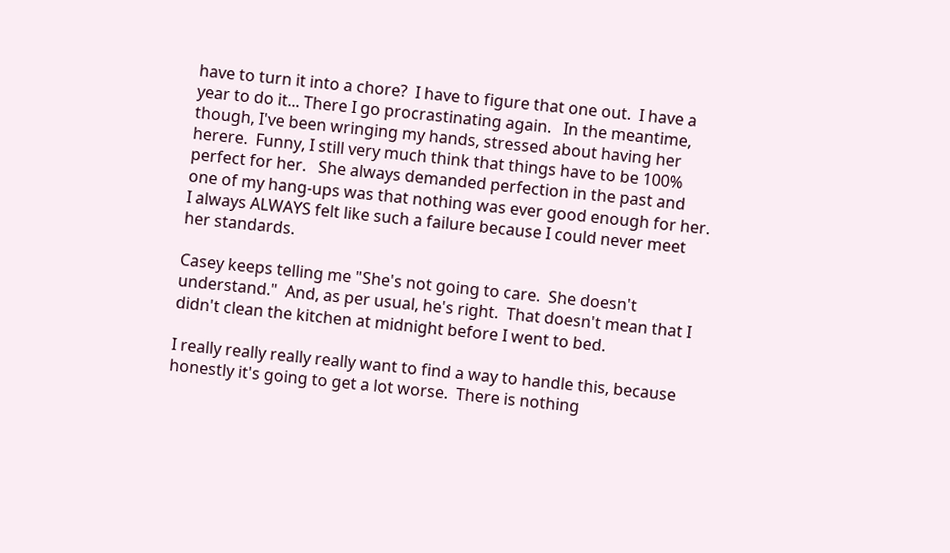have to turn it into a chore?  I have to figure that one out.  I have a year to do it... There I go procrastinating again.   In the meantime, though, I've been wringing my hands, stressed about having her herere.  Funny, I still very much think that things have to be 100% perfect for her.   She always demanded perfection in the past and one of my hang-ups was that nothing was ever good enough for her.  I always ALWAYS felt like such a failure because I could never meet her standards.

Casey keeps telling me "She's not going to care.  She doesn't understand."  And, as per usual, he's right.  That doesn't mean that I didn't clean the kitchen at midnight before I went to bed.

I really really really really want to find a way to handle this, because honestly it's going to get a lot worse.  There is nothing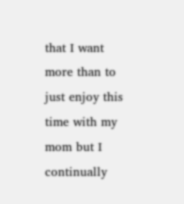that I want more than to just enjoy this time with my mom but I continually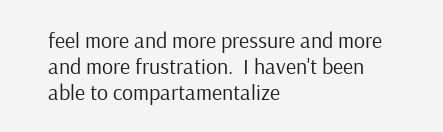feel more and more pressure and more and more frustration.  I haven't been able to compartamentalize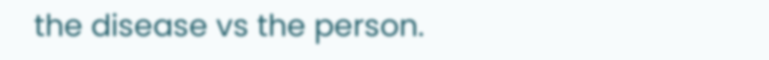the disease vs the person.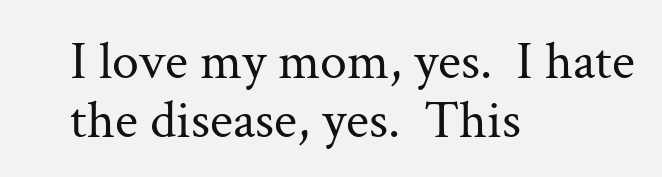I love my mom, yes.  I hate the disease, yes.  This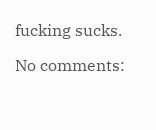fucking sucks.

No comments: